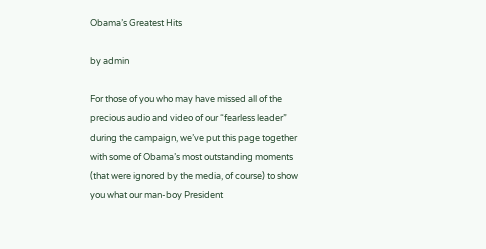Obama’s Greatest Hits

by admin

For those of you who may have missed all of the precious audio and video of our “fearless leader” during the campaign, we’ve put this page together with some of Obama’s most outstanding moments (that were ignored by the media, of course) to show you what our man-boy President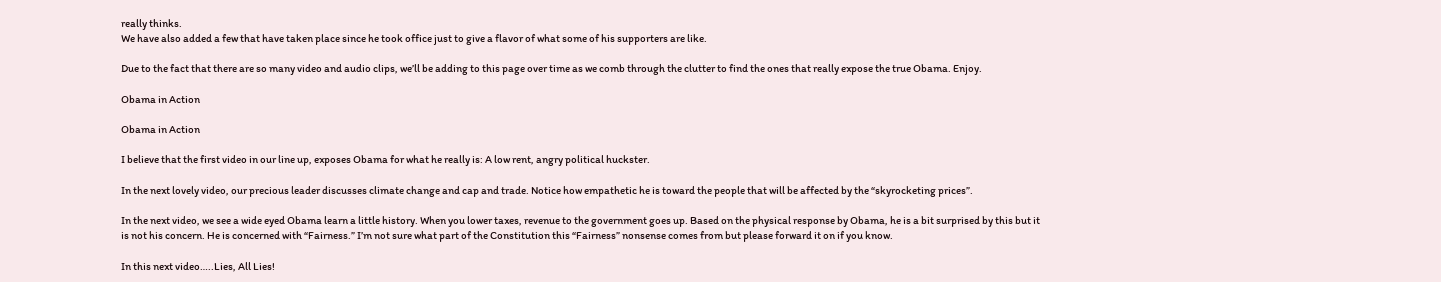really thinks.
We have also added a few that have taken place since he took office just to give a flavor of what some of his supporters are like.

Due to the fact that there are so many video and audio clips, we’ll be adding to this page over time as we comb through the clutter to find the ones that really expose the true Obama. Enjoy.

Obama in Action

Obama in Action

I believe that the first video in our line up, exposes Obama for what he really is: A low rent, angry political huckster.

In the next lovely video, our precious leader discusses climate change and cap and trade. Notice how empathetic he is toward the people that will be affected by the “skyrocketing prices”.

In the next video, we see a wide eyed Obama learn a little history. When you lower taxes, revenue to the government goes up. Based on the physical response by Obama, he is a bit surprised by this but it is not his concern. He is concerned with “Fairness.” I’m not sure what part of the Constitution this “Fairness” nonsense comes from but please forward it on if you know.

In this next video…..Lies, All Lies!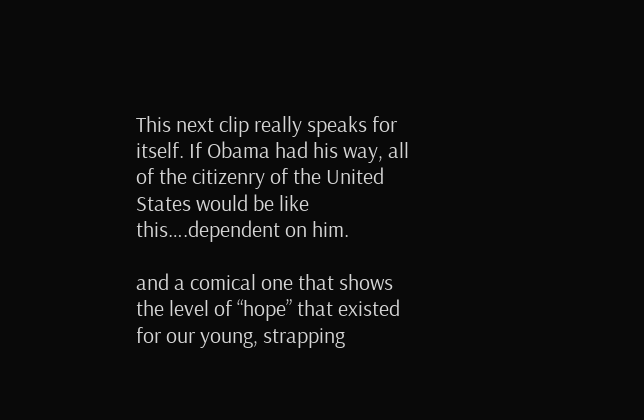This next clip really speaks for itself. If Obama had his way, all of the citizenry of the United States would be like this….dependent on him.

and a comical one that shows the level of “hope” that existed for our young, strapping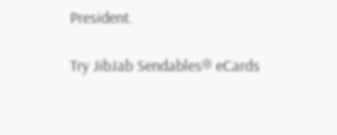President.

Try JibJab Sendables® eCards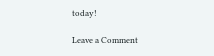today!

Leave a Comment